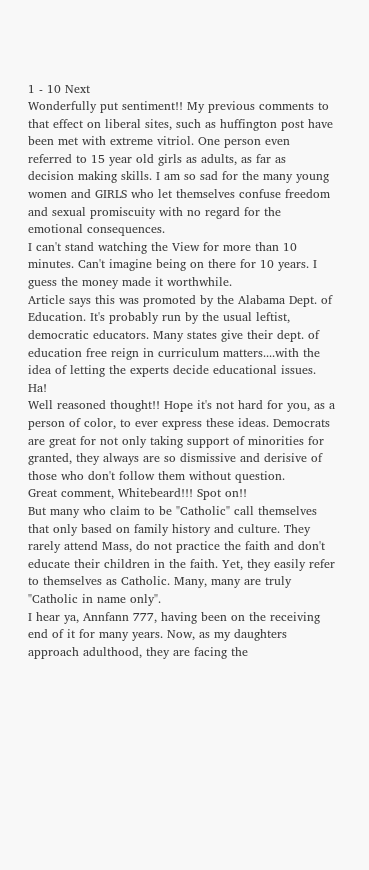1 - 10 Next
Wonderfully put sentiment!! My previous comments to that effect on liberal sites, such as huffington post have been met with extreme vitriol. One person even referred to 15 year old girls as adults, as far as decision making skills. I am so sad for the many young women and GIRLS who let themselves confuse freedom and sexual promiscuity with no regard for the emotional consequences.
I can't stand watching the View for more than 10 minutes. Can't imagine being on there for 10 years. I guess the money made it worthwhile.
Article says this was promoted by the Alabama Dept. of Education. It's probably run by the usual leftist, democratic educators. Many states give their dept. of education free reign in curriculum matters....with the idea of letting the experts decide educational issues. Ha!
Well reasoned thought!! Hope it's not hard for you, as a person of color, to ever express these ideas. Democrats are great for not only taking support of minorities for granted, they always are so dismissive and derisive of those who don't follow them without question.
Great comment, Whitebeard!!! Spot on!!
But many who claim to be "Catholic" call themselves that only based on family history and culture. They rarely attend Mass, do not practice the faith and don't educate their children in the faith. Yet, they easily refer to themselves as Catholic. Many, many are truly "Catholic in name only".
I hear ya, Annfann 777, having been on the receiving end of it for many years. Now, as my daughters approach adulthood, they are facing the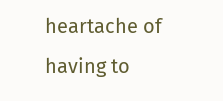heartache of having to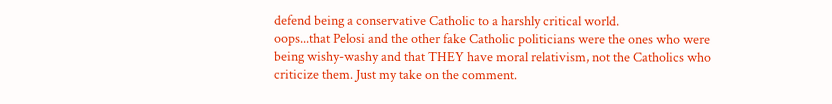defend being a conservative Catholic to a harshly critical world.
oops...that Pelosi and the other fake Catholic politicians were the ones who were being wishy-washy and that THEY have moral relativism, not the Catholics who criticize them. Just my take on the comment.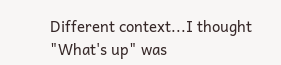Different context...I thought "What's up" was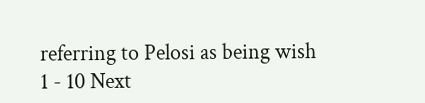referring to Pelosi as being wish
1 - 10 Next